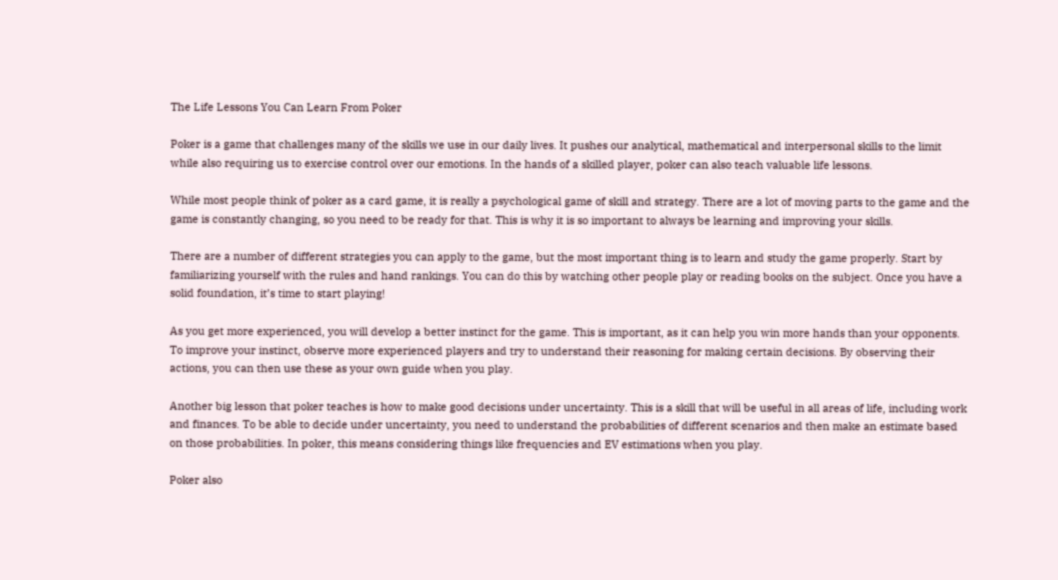The Life Lessons You Can Learn From Poker

Poker is a game that challenges many of the skills we use in our daily lives. It pushes our analytical, mathematical and interpersonal skills to the limit while also requiring us to exercise control over our emotions. In the hands of a skilled player, poker can also teach valuable life lessons.

While most people think of poker as a card game, it is really a psychological game of skill and strategy. There are a lot of moving parts to the game and the game is constantly changing, so you need to be ready for that. This is why it is so important to always be learning and improving your skills.

There are a number of different strategies you can apply to the game, but the most important thing is to learn and study the game properly. Start by familiarizing yourself with the rules and hand rankings. You can do this by watching other people play or reading books on the subject. Once you have a solid foundation, it’s time to start playing!

As you get more experienced, you will develop a better instinct for the game. This is important, as it can help you win more hands than your opponents. To improve your instinct, observe more experienced players and try to understand their reasoning for making certain decisions. By observing their actions, you can then use these as your own guide when you play.

Another big lesson that poker teaches is how to make good decisions under uncertainty. This is a skill that will be useful in all areas of life, including work and finances. To be able to decide under uncertainty, you need to understand the probabilities of different scenarios and then make an estimate based on those probabilities. In poker, this means considering things like frequencies and EV estimations when you play.

Poker also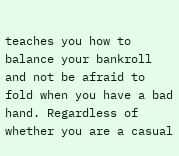teaches you how to balance your bankroll and not be afraid to fold when you have a bad hand. Regardless of whether you are a casual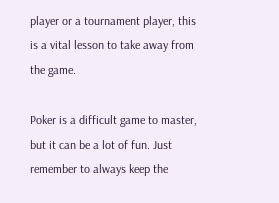player or a tournament player, this is a vital lesson to take away from the game.

Poker is a difficult game to master, but it can be a lot of fun. Just remember to always keep the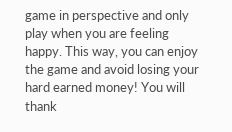game in perspective and only play when you are feeling happy. This way, you can enjoy the game and avoid losing your hard earned money! You will thank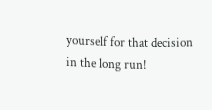yourself for that decision in the long run!